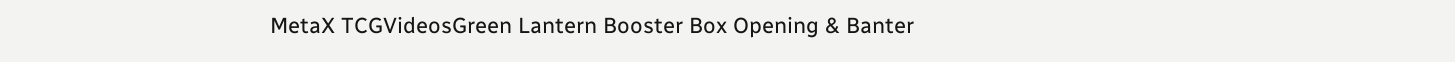MetaX TCGVideosGreen Lantern Booster Box Opening & Banter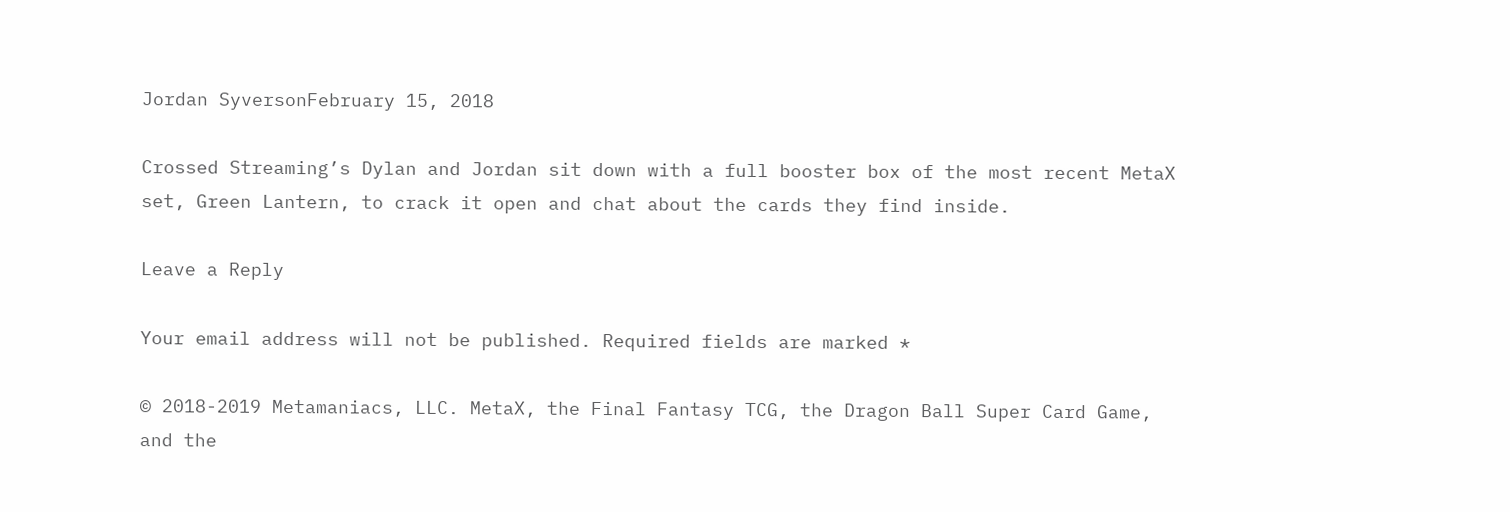Jordan SyversonFebruary 15, 2018

Crossed Streaming’s Dylan and Jordan sit down with a full booster box of the most recent MetaX set, Green Lantern, to crack it open and chat about the cards they find inside.

Leave a Reply

Your email address will not be published. Required fields are marked *

© 2018-2019 Metamaniacs, LLC. MetaX, the Final Fantasy TCG, the Dragon Ball Super Card Game, and the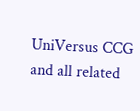UniVersus CCG and all related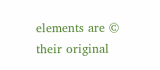elements are © their original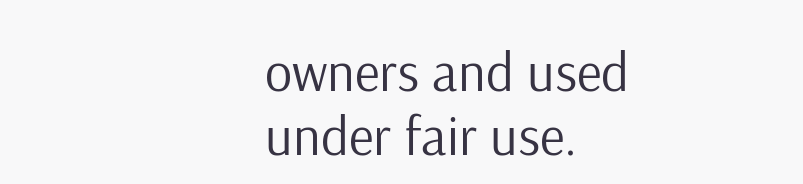owners and used under fair use.